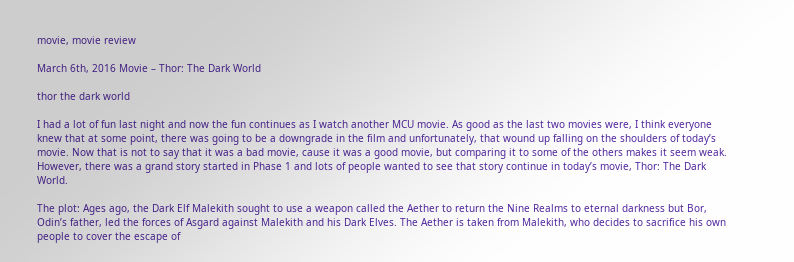movie, movie review

March 6th, 2016 Movie – Thor: The Dark World

thor the dark world

I had a lot of fun last night and now the fun continues as I watch another MCU movie. As good as the last two movies were, I think everyone knew that at some point, there was going to be a downgrade in the film and unfortunately, that wound up falling on the shoulders of today’s movie. Now that is not to say that it was a bad movie, cause it was a good movie, but comparing it to some of the others makes it seem weak. However, there was a grand story started in Phase 1 and lots of people wanted to see that story continue in today’s movie, Thor: The Dark World.

The plot: Ages ago, the Dark Elf Malekith sought to use a weapon called the Aether to return the Nine Realms to eternal darkness but Bor, Odin’s father, led the forces of Asgard against Malekith and his Dark Elves. The Aether is taken from Malekith, who decides to sacrifice his own people to cover the escape of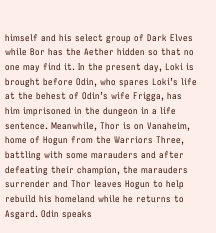himself and his select group of Dark Elves while Bor has the Aether hidden so that no one may find it. In the present day, Loki is brought before Odin, who spares Loki’s life at the behest of Odin’s wife Frigga, has him imprisoned in the dungeon in a life sentence. Meanwhile, Thor is on Vanaheim, home of Hogun from the Warriors Three, battling with some marauders and after defeating their champion, the marauders surrender and Thor leaves Hogun to help rebuild his homeland while he returns to Asgard. Odin speaks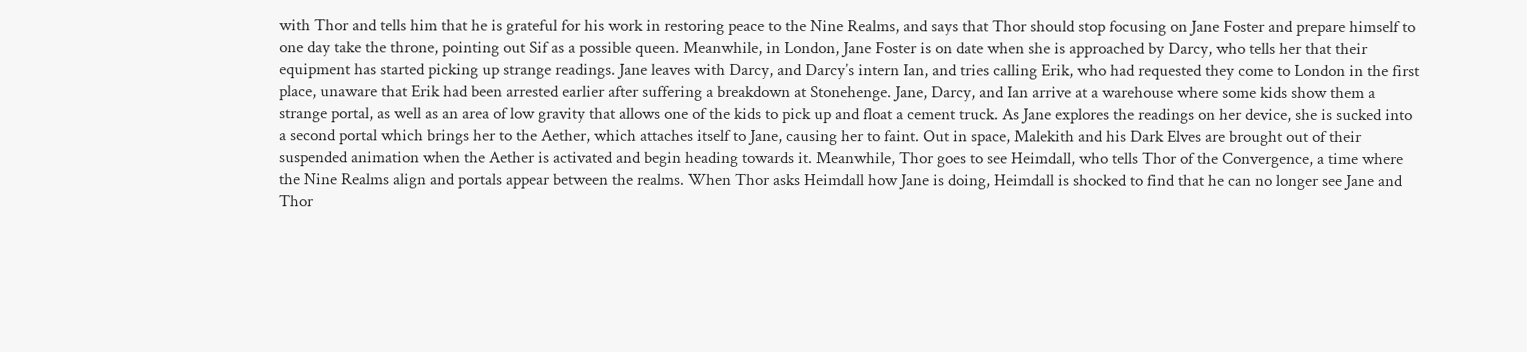with Thor and tells him that he is grateful for his work in restoring peace to the Nine Realms, and says that Thor should stop focusing on Jane Foster and prepare himself to one day take the throne, pointing out Sif as a possible queen. Meanwhile, in London, Jane Foster is on date when she is approached by Darcy, who tells her that their equipment has started picking up strange readings. Jane leaves with Darcy, and Darcy’s intern Ian, and tries calling Erik, who had requested they come to London in the first place, unaware that Erik had been arrested earlier after suffering a breakdown at Stonehenge. Jane, Darcy, and Ian arrive at a warehouse where some kids show them a strange portal, as well as an area of low gravity that allows one of the kids to pick up and float a cement truck. As Jane explores the readings on her device, she is sucked into a second portal which brings her to the Aether, which attaches itself to Jane, causing her to faint. Out in space, Malekith and his Dark Elves are brought out of their suspended animation when the Aether is activated and begin heading towards it. Meanwhile, Thor goes to see Heimdall, who tells Thor of the Convergence, a time where the Nine Realms align and portals appear between the realms. When Thor asks Heimdall how Jane is doing, Heimdall is shocked to find that he can no longer see Jane and Thor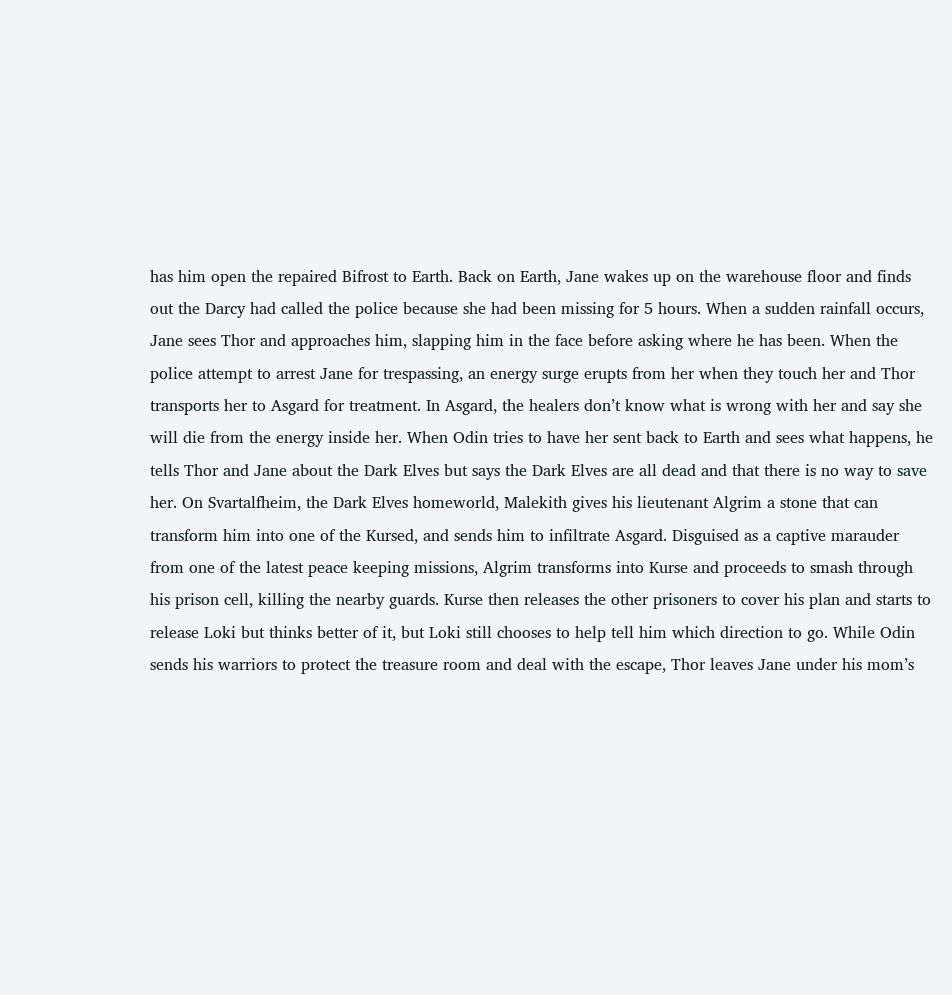has him open the repaired Bifrost to Earth. Back on Earth, Jane wakes up on the warehouse floor and finds out the Darcy had called the police because she had been missing for 5 hours. When a sudden rainfall occurs, Jane sees Thor and approaches him, slapping him in the face before asking where he has been. When the police attempt to arrest Jane for trespassing, an energy surge erupts from her when they touch her and Thor transports her to Asgard for treatment. In Asgard, the healers don’t know what is wrong with her and say she will die from the energy inside her. When Odin tries to have her sent back to Earth and sees what happens, he tells Thor and Jane about the Dark Elves but says the Dark Elves are all dead and that there is no way to save her. On Svartalfheim, the Dark Elves homeworld, Malekith gives his lieutenant Algrim a stone that can transform him into one of the Kursed, and sends him to infiltrate Asgard. Disguised as a captive marauder from one of the latest peace keeping missions, Algrim transforms into Kurse and proceeds to smash through his prison cell, killing the nearby guards. Kurse then releases the other prisoners to cover his plan and starts to release Loki but thinks better of it, but Loki still chooses to help tell him which direction to go. While Odin sends his warriors to protect the treasure room and deal with the escape, Thor leaves Jane under his mom’s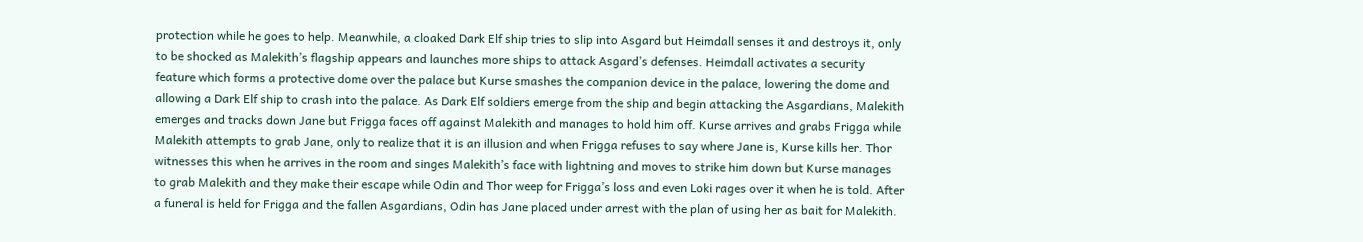protection while he goes to help. Meanwhile, a cloaked Dark Elf ship tries to slip into Asgard but Heimdall senses it and destroys it, only to be shocked as Malekith’s flagship appears and launches more ships to attack Asgard’s defenses. Heimdall activates a security feature which forms a protective dome over the palace but Kurse smashes the companion device in the palace, lowering the dome and allowing a Dark Elf ship to crash into the palace. As Dark Elf soldiers emerge from the ship and begin attacking the Asgardians, Malekith emerges and tracks down Jane but Frigga faces off against Malekith and manages to hold him off. Kurse arrives and grabs Frigga while Malekith attempts to grab Jane, only to realize that it is an illusion and when Frigga refuses to say where Jane is, Kurse kills her. Thor witnesses this when he arrives in the room and singes Malekith’s face with lightning and moves to strike him down but Kurse manages to grab Malekith and they make their escape while Odin and Thor weep for Frigga’s loss and even Loki rages over it when he is told. After a funeral is held for Frigga and the fallen Asgardians, Odin has Jane placed under arrest with the plan of using her as bait for Malekith.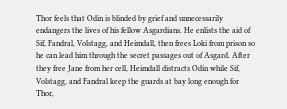Thor feels that Odin is blinded by grief and unnecessarily endangers the lives of his fellow Asgardians. He enlists the aid of Sif, Fandral, Volstagg, and Heimdall, then frees Loki from prison so he can lead him through the secret passages out of Asgard. After they free Jane from her cell, Heimdall distracts Odin while Sif, Volstagg, and Fandral keep the guards at bay long enough for Thor,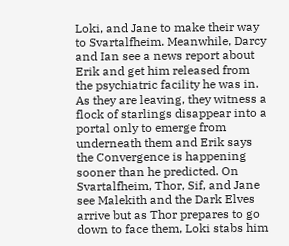Loki, and Jane to make their way to Svartalfheim. Meanwhile, Darcy and Ian see a news report about Erik and get him released from the psychiatric facility he was in. As they are leaving, they witness a flock of starlings disappear into a portal only to emerge from underneath them and Erik says the Convergence is happening sooner than he predicted. On Svartalfheim, Thor, Sif, and Jane see Malekith and the Dark Elves arrive but as Thor prepares to go down to face them, Loki stabs him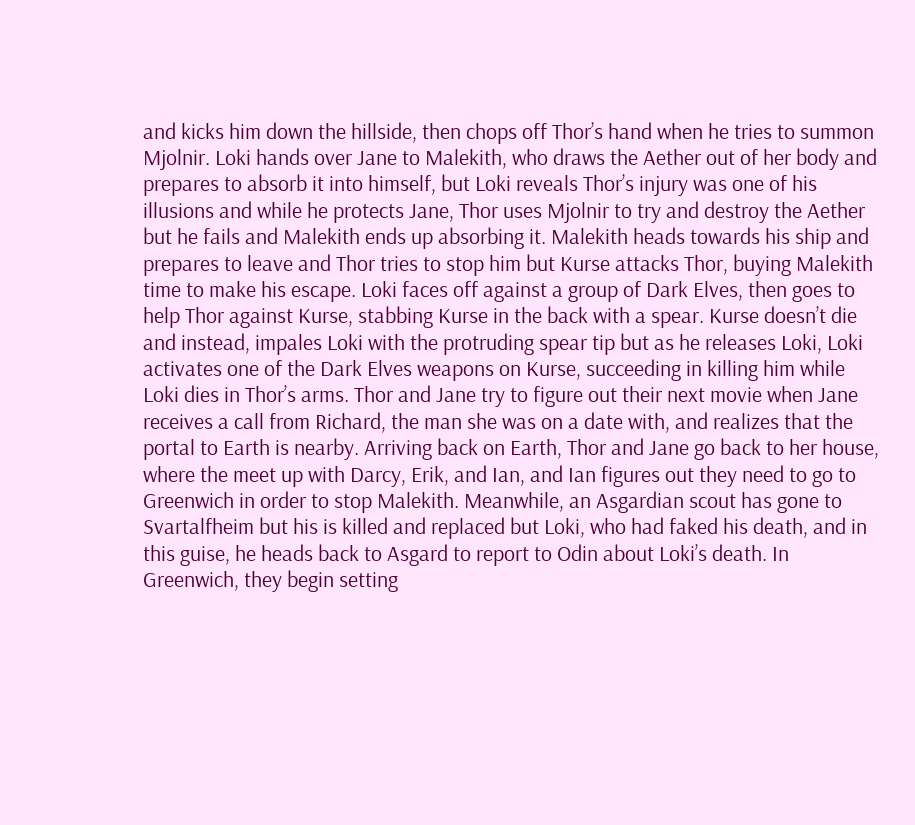and kicks him down the hillside, then chops off Thor’s hand when he tries to summon Mjolnir. Loki hands over Jane to Malekith, who draws the Aether out of her body and prepares to absorb it into himself, but Loki reveals Thor’s injury was one of his illusions and while he protects Jane, Thor uses Mjolnir to try and destroy the Aether but he fails and Malekith ends up absorbing it. Malekith heads towards his ship and prepares to leave and Thor tries to stop him but Kurse attacks Thor, buying Malekith time to make his escape. Loki faces off against a group of Dark Elves, then goes to help Thor against Kurse, stabbing Kurse in the back with a spear. Kurse doesn’t die and instead, impales Loki with the protruding spear tip but as he releases Loki, Loki activates one of the Dark Elves weapons on Kurse, succeeding in killing him while Loki dies in Thor’s arms. Thor and Jane try to figure out their next movie when Jane receives a call from Richard, the man she was on a date with, and realizes that the portal to Earth is nearby. Arriving back on Earth, Thor and Jane go back to her house, where the meet up with Darcy, Erik, and Ian, and Ian figures out they need to go to Greenwich in order to stop Malekith. Meanwhile, an Asgardian scout has gone to Svartalfheim but his is killed and replaced but Loki, who had faked his death, and in this guise, he heads back to Asgard to report to Odin about Loki’s death. In Greenwich, they begin setting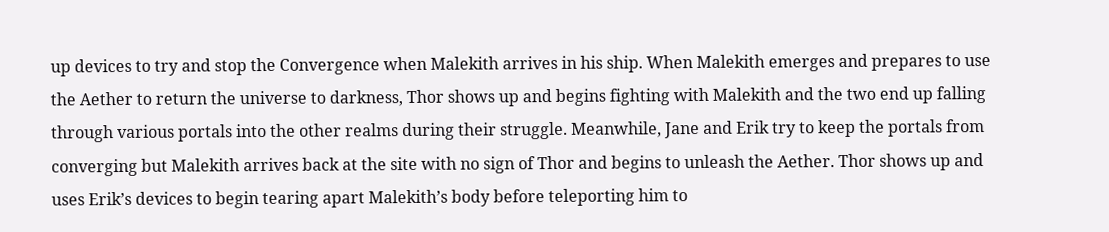up devices to try and stop the Convergence when Malekith arrives in his ship. When Malekith emerges and prepares to use the Aether to return the universe to darkness, Thor shows up and begins fighting with Malekith and the two end up falling through various portals into the other realms during their struggle. Meanwhile, Jane and Erik try to keep the portals from converging but Malekith arrives back at the site with no sign of Thor and begins to unleash the Aether. Thor shows up and uses Erik’s devices to begin tearing apart Malekith’s body before teleporting him to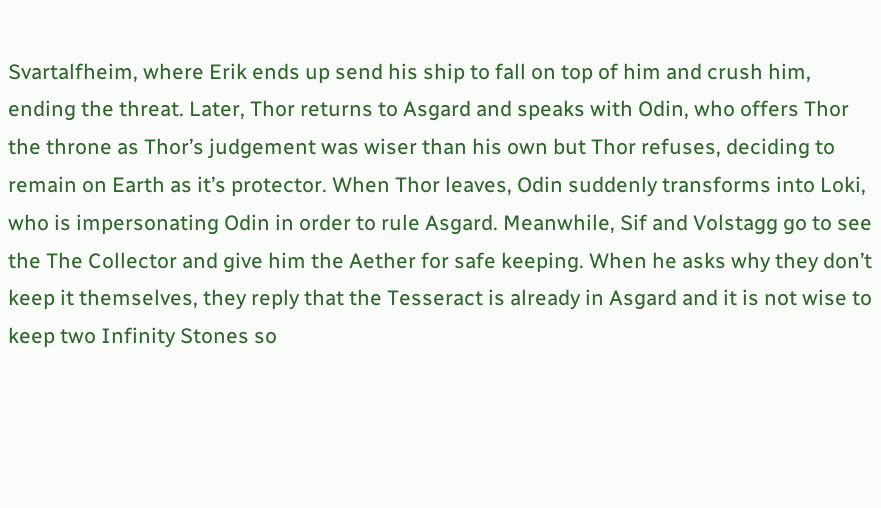Svartalfheim, where Erik ends up send his ship to fall on top of him and crush him, ending the threat. Later, Thor returns to Asgard and speaks with Odin, who offers Thor the throne as Thor’s judgement was wiser than his own but Thor refuses, deciding to remain on Earth as it’s protector. When Thor leaves, Odin suddenly transforms into Loki, who is impersonating Odin in order to rule Asgard. Meanwhile, Sif and Volstagg go to see the The Collector and give him the Aether for safe keeping. When he asks why they don’t keep it themselves, they reply that the Tesseract is already in Asgard and it is not wise to keep two Infinity Stones so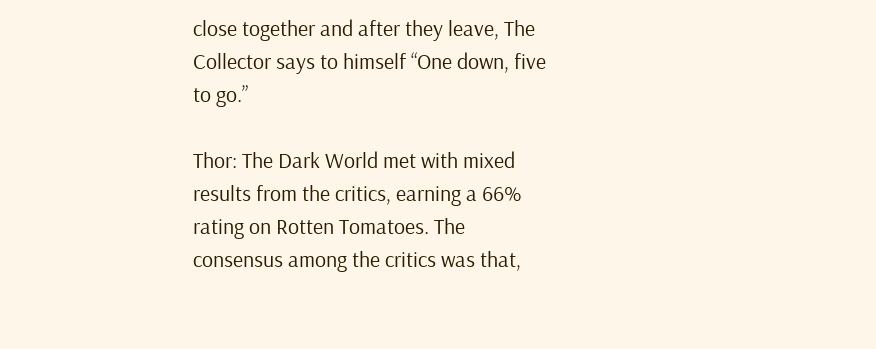close together and after they leave, The Collector says to himself “One down, five to go.”

Thor: The Dark World met with mixed results from the critics, earning a 66% rating on Rotten Tomatoes. The consensus among the critics was that,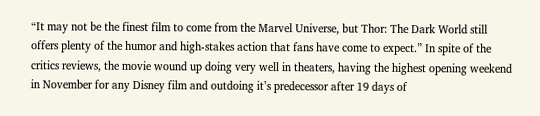“It may not be the finest film to come from the Marvel Universe, but Thor: The Dark World still offers plenty of the humor and high-stakes action that fans have come to expect.” In spite of the critics reviews, the movie wound up doing very well in theaters, having the highest opening weekend in November for any Disney film and outdoing it’s predecessor after 19 days of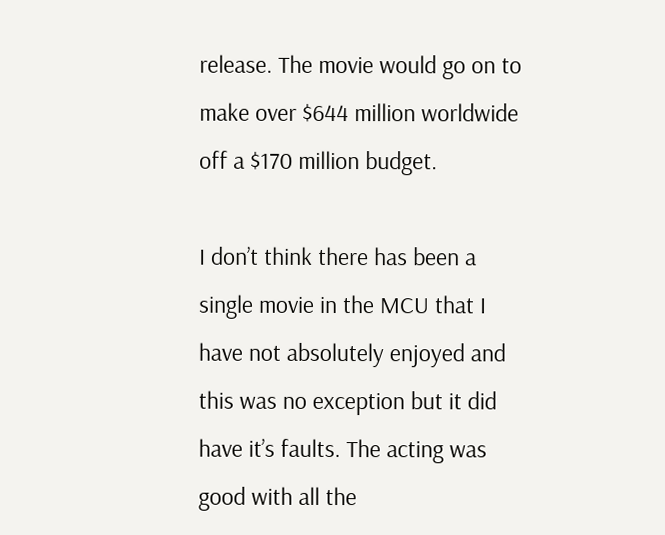release. The movie would go on to make over $644 million worldwide off a $170 million budget.

I don’t think there has been a single movie in the MCU that I have not absolutely enjoyed and this was no exception but it did have it’s faults. The acting was good with all the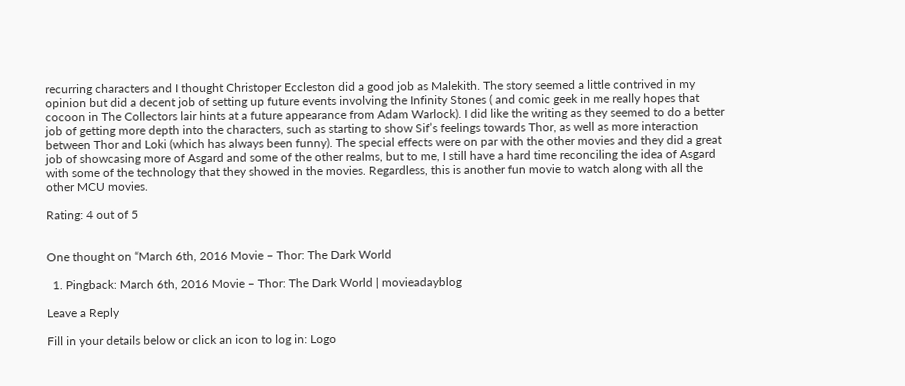recurring characters and I thought Christoper Eccleston did a good job as Malekith. The story seemed a little contrived in my opinion but did a decent job of setting up future events involving the Infinity Stones ( and comic geek in me really hopes that cocoon in The Collectors lair hints at a future appearance from Adam Warlock). I did like the writing as they seemed to do a better job of getting more depth into the characters, such as starting to show Sif’s feelings towards Thor, as well as more interaction between Thor and Loki (which has always been funny). The special effects were on par with the other movies and they did a great job of showcasing more of Asgard and some of the other realms, but to me, I still have a hard time reconciling the idea of Asgard with some of the technology that they showed in the movies. Regardless, this is another fun movie to watch along with all the other MCU movies.

Rating: 4 out of 5


One thought on “March 6th, 2016 Movie – Thor: The Dark World

  1. Pingback: March 6th, 2016 Movie – Thor: The Dark World | movieadayblog

Leave a Reply

Fill in your details below or click an icon to log in: Logo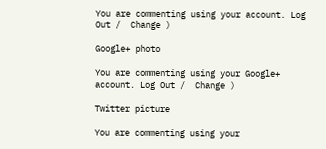You are commenting using your account. Log Out /  Change )

Google+ photo

You are commenting using your Google+ account. Log Out /  Change )

Twitter picture

You are commenting using your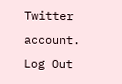Twitter account. Log Out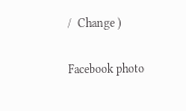/  Change )

Facebook photo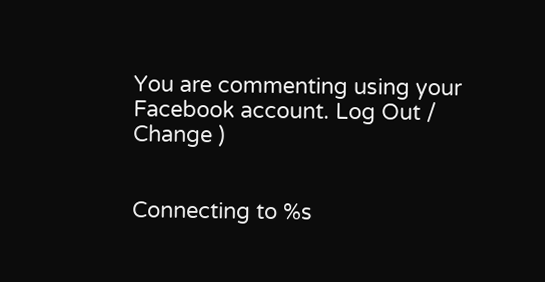You are commenting using your Facebook account. Log Out /  Change )


Connecting to %s